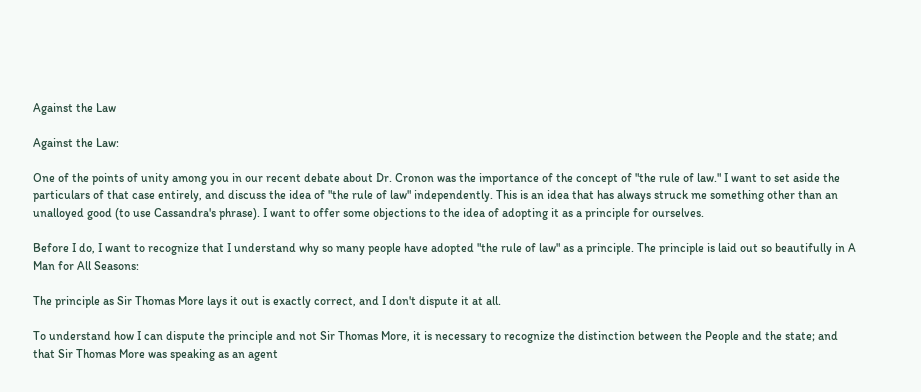Against the Law

Against the Law:

One of the points of unity among you in our recent debate about Dr. Cronon was the importance of the concept of "the rule of law." I want to set aside the particulars of that case entirely, and discuss the idea of "the rule of law" independently. This is an idea that has always struck me something other than an unalloyed good (to use Cassandra's phrase). I want to offer some objections to the idea of adopting it as a principle for ourselves.

Before I do, I want to recognize that I understand why so many people have adopted "the rule of law" as a principle. The principle is laid out so beautifully in A Man for All Seasons:

The principle as Sir Thomas More lays it out is exactly correct, and I don't dispute it at all.

To understand how I can dispute the principle and not Sir Thomas More, it is necessary to recognize the distinction between the People and the state; and that Sir Thomas More was speaking as an agent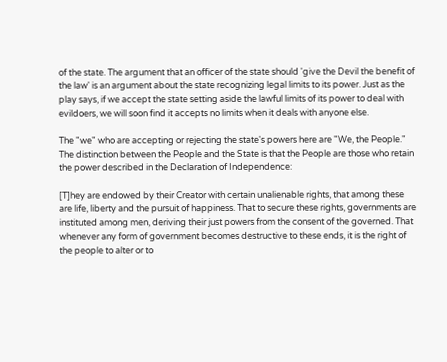of the state. The argument that an officer of the state should 'give the Devil the benefit of the law' is an argument about the state recognizing legal limits to its power. Just as the play says, if we accept the state setting aside the lawful limits of its power to deal with evildoers, we will soon find it accepts no limits when it deals with anyone else.

The "we" who are accepting or rejecting the state's powers here are "We, the People." The distinction between the People and the State is that the People are those who retain the power described in the Declaration of Independence:

[T]hey are endowed by their Creator with certain unalienable rights, that among these are life, liberty and the pursuit of happiness. That to secure these rights, governments are instituted among men, deriving their just powers from the consent of the governed. That whenever any form of government becomes destructive to these ends, it is the right of the people to alter or to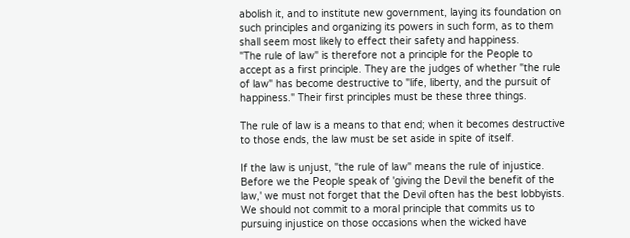abolish it, and to institute new government, laying its foundation on such principles and organizing its powers in such form, as to them shall seem most likely to effect their safety and happiness.
"The rule of law" is therefore not a principle for the People to accept as a first principle. They are the judges of whether "the rule of law" has become destructive to "life, liberty, and the pursuit of happiness." Their first principles must be these three things.

The rule of law is a means to that end; when it becomes destructive to those ends, the law must be set aside in spite of itself.

If the law is unjust, "the rule of law" means the rule of injustice. Before we the People speak of 'giving the Devil the benefit of the law,' we must not forget that the Devil often has the best lobbyists. We should not commit to a moral principle that commits us to pursuing injustice on those occasions when the wicked have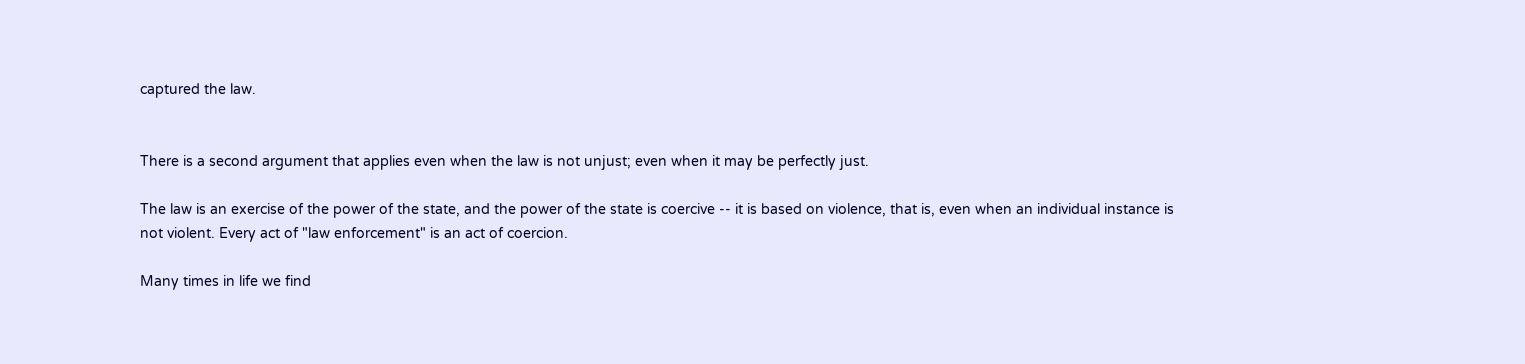captured the law.


There is a second argument that applies even when the law is not unjust; even when it may be perfectly just.

The law is an exercise of the power of the state, and the power of the state is coercive -- it is based on violence, that is, even when an individual instance is not violent. Every act of "law enforcement" is an act of coercion.

Many times in life we find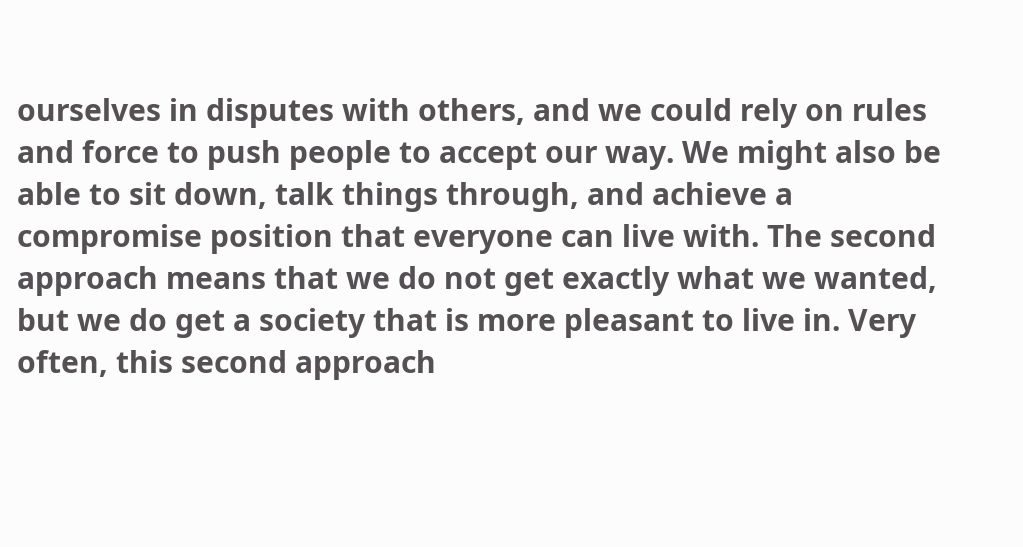ourselves in disputes with others, and we could rely on rules and force to push people to accept our way. We might also be able to sit down, talk things through, and achieve a compromise position that everyone can live with. The second approach means that we do not get exactly what we wanted, but we do get a society that is more pleasant to live in. Very often, this second approach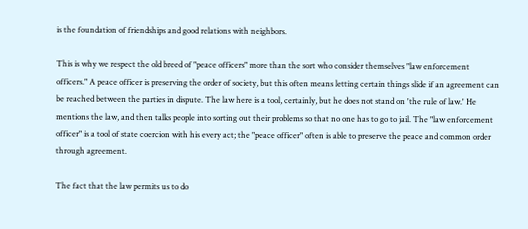is the foundation of friendships and good relations with neighbors.

This is why we respect the old breed of "peace officers" more than the sort who consider themselves "law enforcement officers." A peace officer is preserving the order of society, but this often means letting certain things slide if an agreement can be reached between the parties in dispute. The law here is a tool, certainly, but he does not stand on 'the rule of law.' He mentions the law, and then talks people into sorting out their problems so that no one has to go to jail. The "law enforcement officer" is a tool of state coercion with his every act; the "peace officer" often is able to preserve the peace and common order through agreement.

The fact that the law permits us to do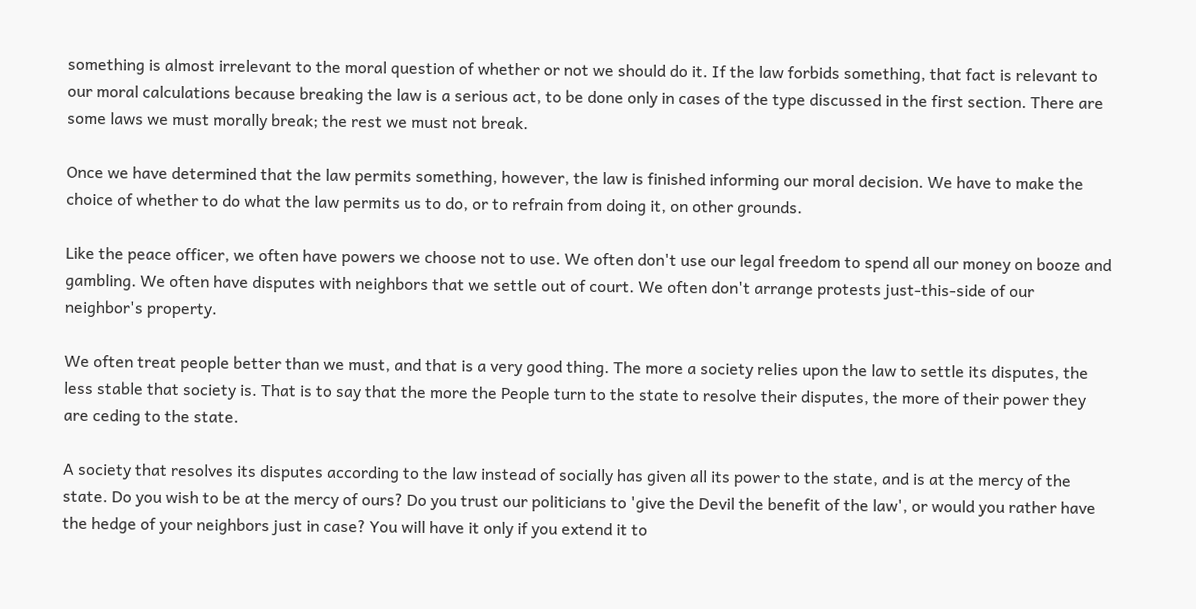something is almost irrelevant to the moral question of whether or not we should do it. If the law forbids something, that fact is relevant to our moral calculations because breaking the law is a serious act, to be done only in cases of the type discussed in the first section. There are some laws we must morally break; the rest we must not break.

Once we have determined that the law permits something, however, the law is finished informing our moral decision. We have to make the choice of whether to do what the law permits us to do, or to refrain from doing it, on other grounds.

Like the peace officer, we often have powers we choose not to use. We often don't use our legal freedom to spend all our money on booze and gambling. We often have disputes with neighbors that we settle out of court. We often don't arrange protests just-this-side of our neighbor's property.

We often treat people better than we must, and that is a very good thing. The more a society relies upon the law to settle its disputes, the less stable that society is. That is to say that the more the People turn to the state to resolve their disputes, the more of their power they are ceding to the state.

A society that resolves its disputes according to the law instead of socially has given all its power to the state, and is at the mercy of the state. Do you wish to be at the mercy of ours? Do you trust our politicians to 'give the Devil the benefit of the law', or would you rather have the hedge of your neighbors just in case? You will have it only if you extend it to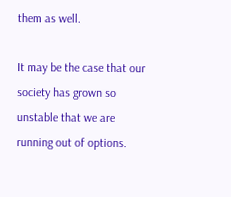them as well.

It may be the case that our society has grown so unstable that we are running out of options.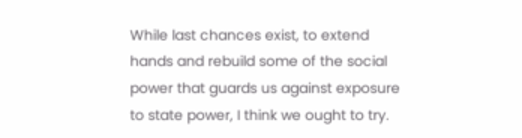While last chances exist, to extend hands and rebuild some of the social power that guards us against exposure to state power, I think we ought to try.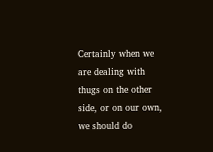Certainly when we are dealing with thugs on the other side, or on our own, we should do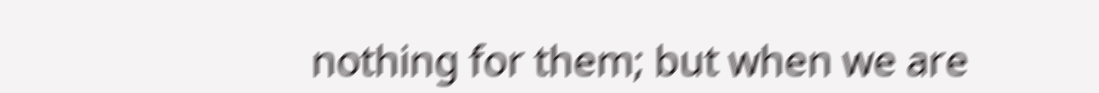nothing for them; but when we are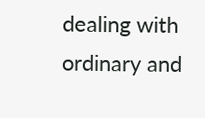dealing with ordinary and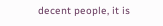decent people, it is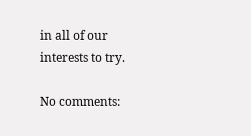in all of our interests to try.

No comments: